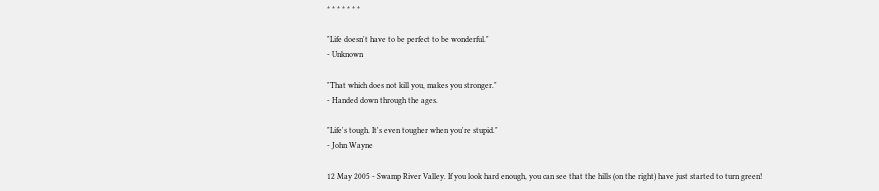* * * * * * *

"Life doesn't have to be perfect to be wonderful."
- Unknown

"That which does not kill you, makes you stronger."
- Handed down through the ages.

"Life's tough. It's even tougher when you're stupid."
- John Wayne

12 May 2005 - Swamp River Valley. If you look hard enough, you can see that the hills (on the right) have just started to turn green!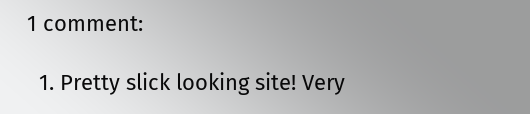1 comment:

  1. Pretty slick looking site! Very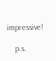impressive!

    p.s.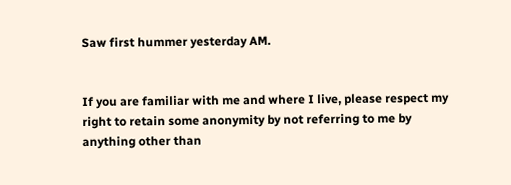Saw first hummer yesterday AM.


If you are familiar with me and where I live, please respect my right to retain some anonymity by not referring to me by anything other than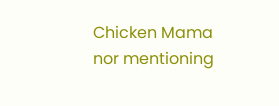Chicken Mama nor mentioning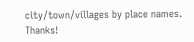city/town/villages by place names. Thanks!